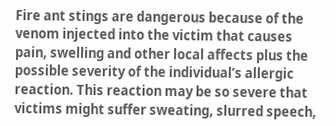Fire ant stings are dangerous because of the venom injected into the victim that causes pain, swelling and other local affects plus the possible severity of the individual’s allergic reaction. This reaction may be so severe that victims might suffer sweating, slurred speech,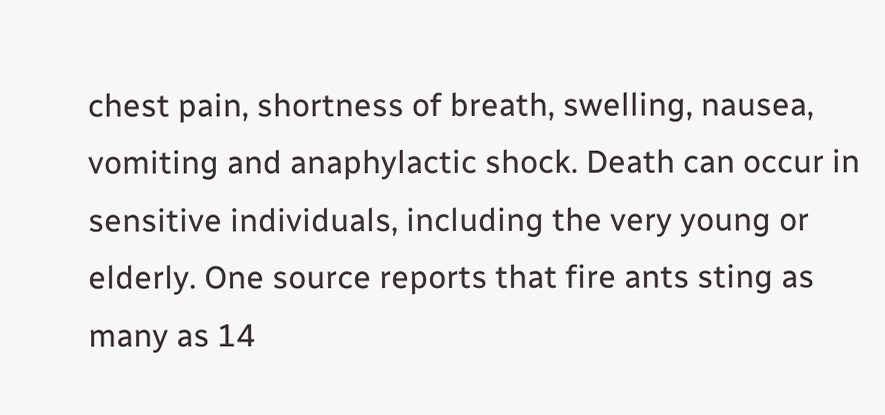chest pain, shortness of breath, swelling, nausea, vomiting and anaphylactic shock. Death can occur in sensitive individuals, including the very young or elderly. One source reports that fire ants sting as many as 14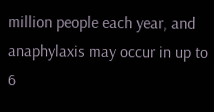million people each year, and anaphylaxis may occur in up to 6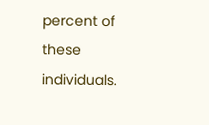percent of these individuals.